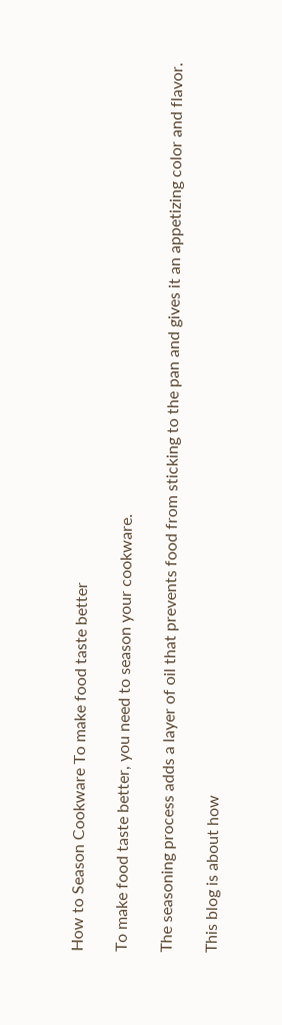How to Season Cookware To make food taste better

To make food taste better, you need to season your cookware.

The seasoning process adds a layer of oil that prevents food from sticking to the pan and gives it an appetizing color and flavor.

This blog is about how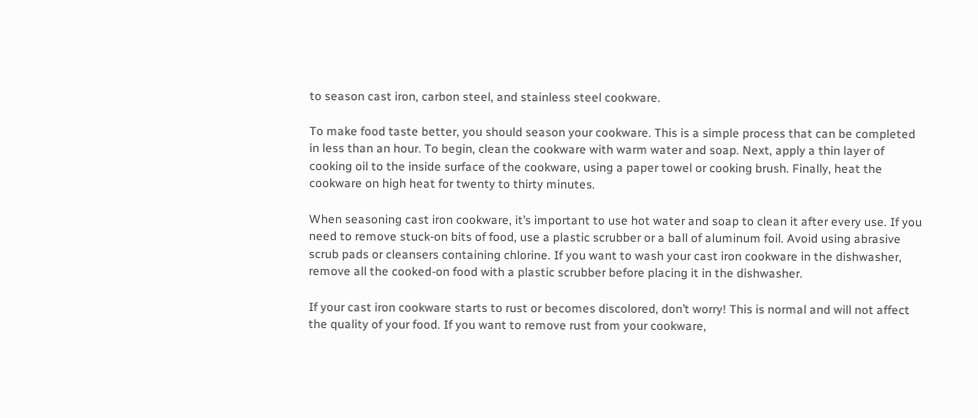to season cast iron, carbon steel, and stainless steel cookware.

To make food taste better, you should season your cookware. This is a simple process that can be completed in less than an hour. To begin, clean the cookware with warm water and soap. Next, apply a thin layer of cooking oil to the inside surface of the cookware, using a paper towel or cooking brush. Finally, heat the cookware on high heat for twenty to thirty minutes.

When seasoning cast iron cookware, it’s important to use hot water and soap to clean it after every use. If you need to remove stuck-on bits of food, use a plastic scrubber or a ball of aluminum foil. Avoid using abrasive scrub pads or cleansers containing chlorine. If you want to wash your cast iron cookware in the dishwasher, remove all the cooked-on food with a plastic scrubber before placing it in the dishwasher.

If your cast iron cookware starts to rust or becomes discolored, don’t worry! This is normal and will not affect the quality of your food. If you want to remove rust from your cookware,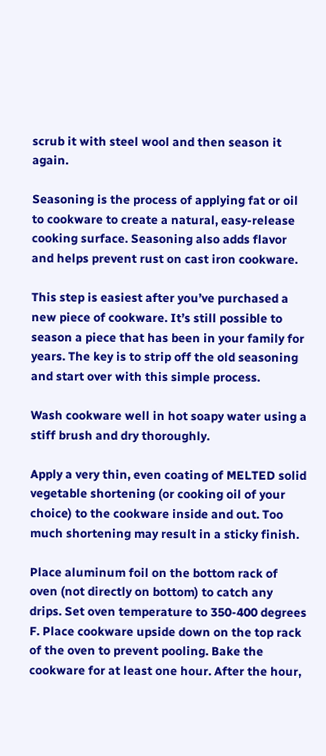scrub it with steel wool and then season it again.

Seasoning is the process of applying fat or oil to cookware to create a natural, easy-release cooking surface. Seasoning also adds flavor and helps prevent rust on cast iron cookware.

This step is easiest after you’ve purchased a new piece of cookware. It’s still possible to season a piece that has been in your family for years. The key is to strip off the old seasoning and start over with this simple process.

Wash cookware well in hot soapy water using a stiff brush and dry thoroughly.

Apply a very thin, even coating of MELTED solid vegetable shortening (or cooking oil of your choice) to the cookware inside and out. Too much shortening may result in a sticky finish.

Place aluminum foil on the bottom rack of oven (not directly on bottom) to catch any drips. Set oven temperature to 350-400 degrees F. Place cookware upside down on the top rack of the oven to prevent pooling. Bake the cookware for at least one hour. After the hour,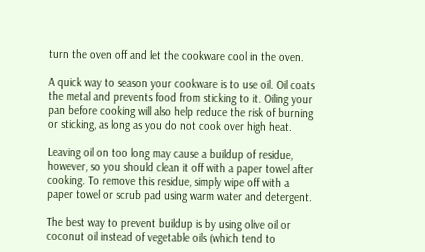turn the oven off and let the cookware cool in the oven.

A quick way to season your cookware is to use oil. Oil coats the metal and prevents food from sticking to it. Oiling your pan before cooking will also help reduce the risk of burning or sticking, as long as you do not cook over high heat.

Leaving oil on too long may cause a buildup of residue, however, so you should clean it off with a paper towel after cooking. To remove this residue, simply wipe off with a paper towel or scrub pad using warm water and detergent.

The best way to prevent buildup is by using olive oil or coconut oil instead of vegetable oils (which tend to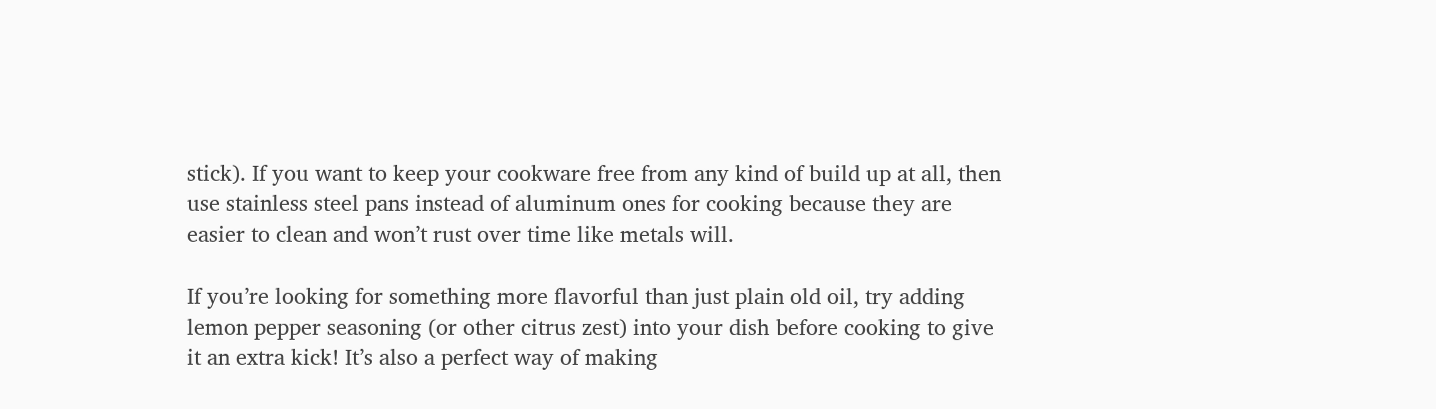stick). If you want to keep your cookware free from any kind of build up at all, then use stainless steel pans instead of aluminum ones for cooking because they are easier to clean and won’t rust over time like metals will.

If you’re looking for something more flavorful than just plain old oil, try adding lemon pepper seasoning (or other citrus zest) into your dish before cooking to give it an extra kick! It’s also a perfect way of making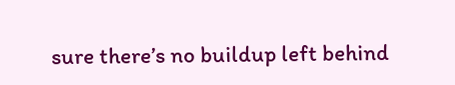sure there’s no buildup left behind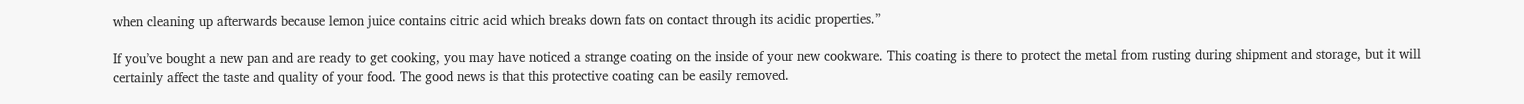when cleaning up afterwards because lemon juice contains citric acid which breaks down fats on contact through its acidic properties.”

If you’ve bought a new pan and are ready to get cooking, you may have noticed a strange coating on the inside of your new cookware. This coating is there to protect the metal from rusting during shipment and storage, but it will certainly affect the taste and quality of your food. The good news is that this protective coating can be easily removed.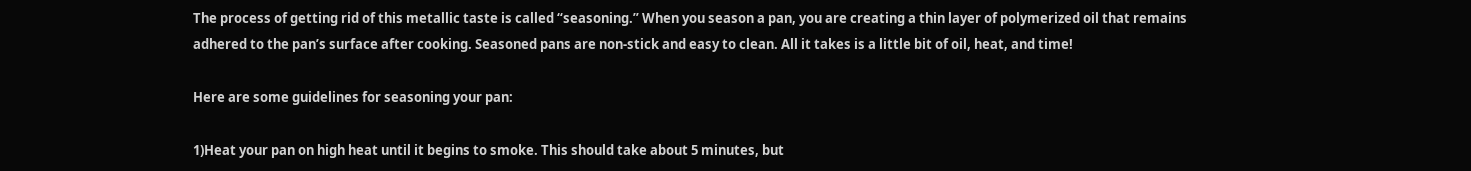The process of getting rid of this metallic taste is called “seasoning.” When you season a pan, you are creating a thin layer of polymerized oil that remains adhered to the pan’s surface after cooking. Seasoned pans are non-stick and easy to clean. All it takes is a little bit of oil, heat, and time!

Here are some guidelines for seasoning your pan:

1)Heat your pan on high heat until it begins to smoke. This should take about 5 minutes, but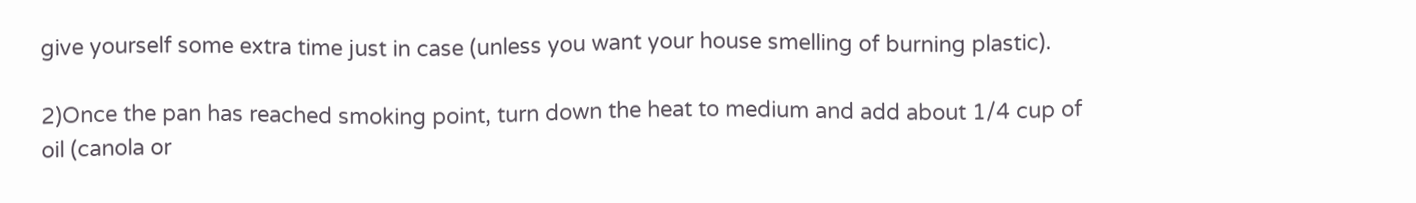give yourself some extra time just in case (unless you want your house smelling of burning plastic).

2)Once the pan has reached smoking point, turn down the heat to medium and add about 1/4 cup of oil (canola or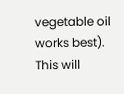vegetable oil works best). This will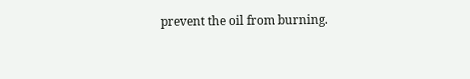prevent the oil from burning.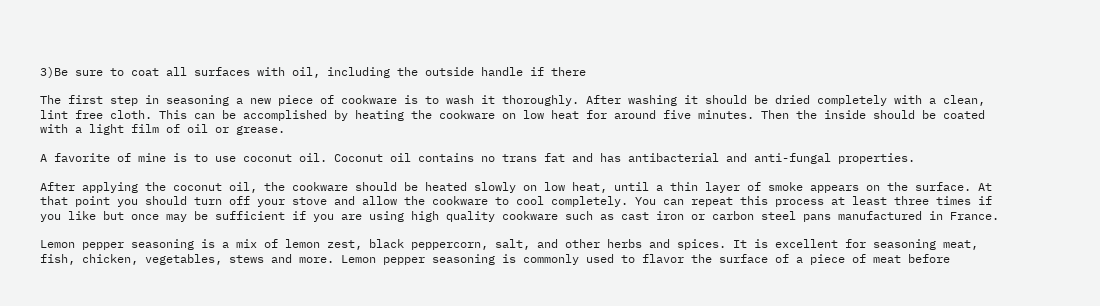3)Be sure to coat all surfaces with oil, including the outside handle if there

The first step in seasoning a new piece of cookware is to wash it thoroughly. After washing it should be dried completely with a clean, lint free cloth. This can be accomplished by heating the cookware on low heat for around five minutes. Then the inside should be coated with a light film of oil or grease.

A favorite of mine is to use coconut oil. Coconut oil contains no trans fat and has antibacterial and anti-fungal properties.

After applying the coconut oil, the cookware should be heated slowly on low heat, until a thin layer of smoke appears on the surface. At that point you should turn off your stove and allow the cookware to cool completely. You can repeat this process at least three times if you like but once may be sufficient if you are using high quality cookware such as cast iron or carbon steel pans manufactured in France.

Lemon pepper seasoning is a mix of lemon zest, black peppercorn, salt, and other herbs and spices. It is excellent for seasoning meat, fish, chicken, vegetables, stews and more. Lemon pepper seasoning is commonly used to flavor the surface of a piece of meat before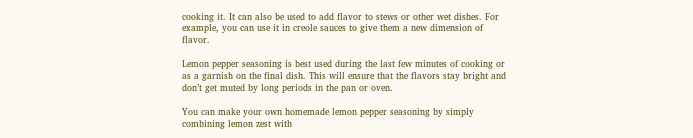cooking it. It can also be used to add flavor to stews or other wet dishes. For example, you can use it in creole sauces to give them a new dimension of flavor.

Lemon pepper seasoning is best used during the last few minutes of cooking or as a garnish on the final dish. This will ensure that the flavors stay bright and don’t get muted by long periods in the pan or oven.

You can make your own homemade lemon pepper seasoning by simply combining lemon zest with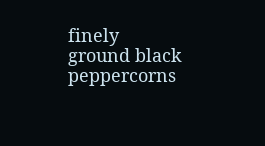finely ground black peppercorns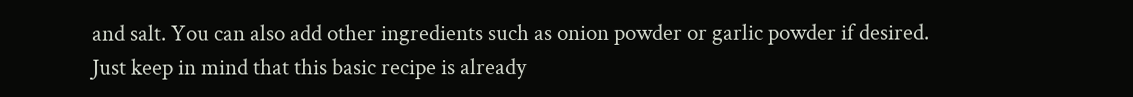and salt. You can also add other ingredients such as onion powder or garlic powder if desired. Just keep in mind that this basic recipe is already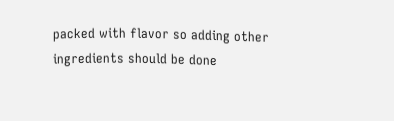packed with flavor so adding other ingredients should be done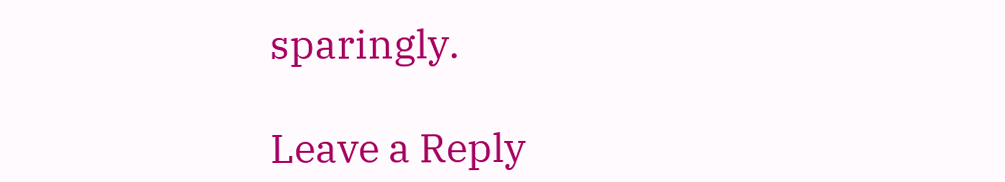sparingly.

Leave a Reply